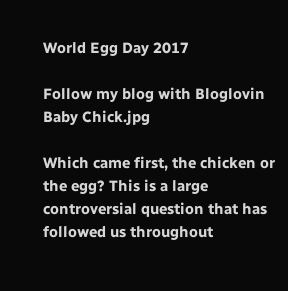World Egg Day 2017

Follow my blog with Bloglovin
Baby Chick.jpg

Which came first, the chicken or the egg? This is a large controversial question that has followed us throughout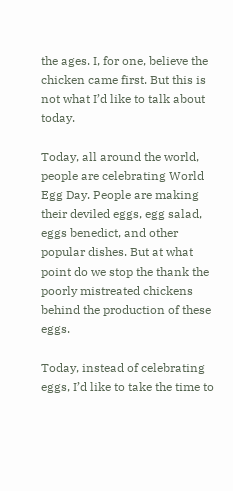the ages. I, for one, believe the chicken came first. But this is not what I’d like to talk about today.

Today, all around the world, people are celebrating World Egg Day. People are making their deviled eggs, egg salad, eggs benedict, and other popular dishes. But at what point do we stop the thank the poorly mistreated chickens behind the production of these eggs.

Today, instead of celebrating eggs, I’d like to take the time to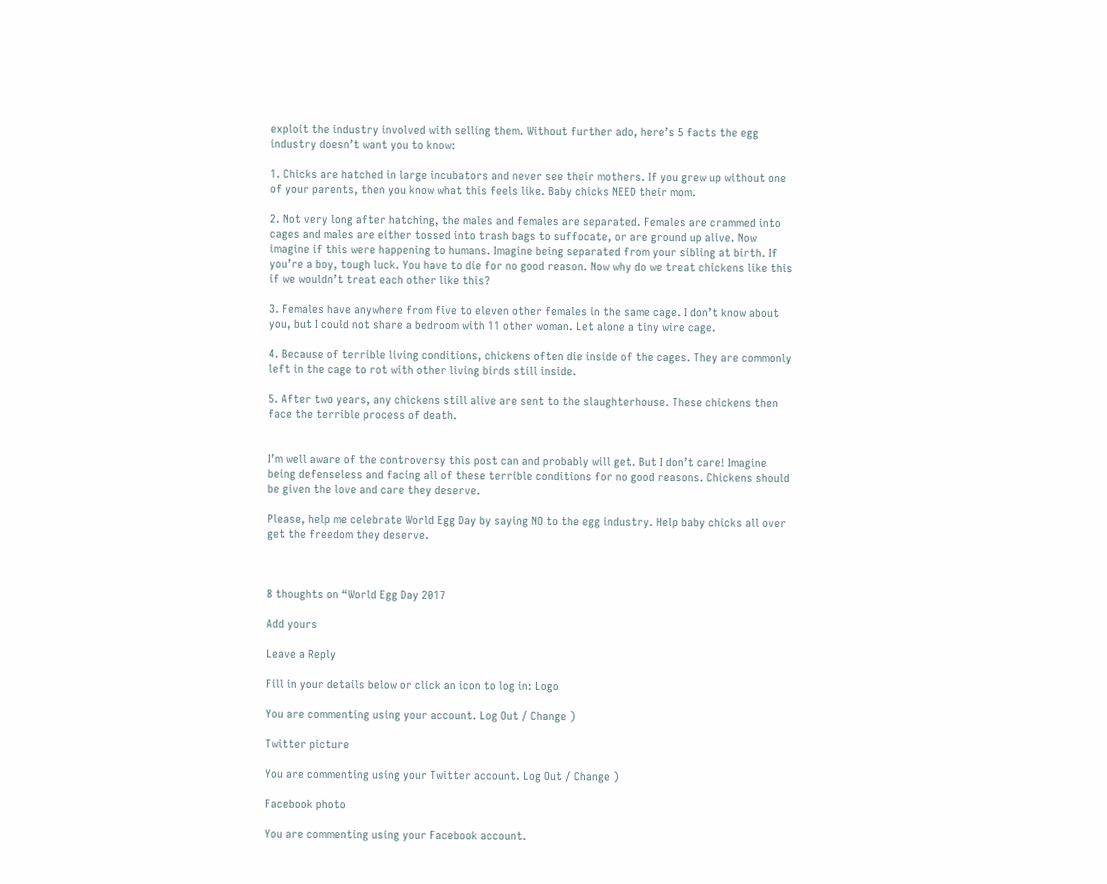exploit the industry involved with selling them. Without further ado, here’s 5 facts the egg industry doesn’t want you to know:

1. Chicks are hatched in large incubators and never see their mothers. If you grew up without one of your parents, then you know what this feels like. Baby chicks NEED their mom.

2. Not very long after hatching, the males and females are separated. Females are crammed into cages and males are either tossed into trash bags to suffocate, or are ground up alive. Now imagine if this were happening to humans. Imagine being separated from your sibling at birth. If you’re a boy, tough luck. You have to die for no good reason. Now why do we treat chickens like this if we wouldn’t treat each other like this?

3. Females have anywhere from five to eleven other females in the same cage. I don’t know about you, but I could not share a bedroom with 11 other woman. Let alone a tiny wire cage.

4. Because of terrible living conditions, chickens often die inside of the cages. They are commonly left in the cage to rot with other living birds still inside.

5. After two years, any chickens still alive are sent to the slaughterhouse. These chickens then face the terrible process of death.


I’m well aware of the controversy this post can and probably will get. But I don’t care! Imagine being defenseless and facing all of these terrible conditions for no good reasons. Chickens should be given the love and care they deserve.

Please, help me celebrate World Egg Day by saying NO to the egg industry. Help baby chicks all over get the freedom they deserve.



8 thoughts on “World Egg Day 2017

Add yours

Leave a Reply

Fill in your details below or click an icon to log in: Logo

You are commenting using your account. Log Out / Change )

Twitter picture

You are commenting using your Twitter account. Log Out / Change )

Facebook photo

You are commenting using your Facebook account.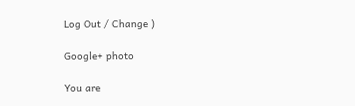Log Out / Change )

Google+ photo

You are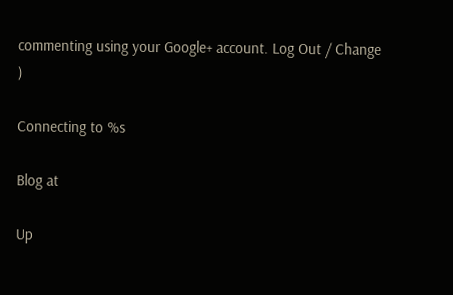commenting using your Google+ account. Log Out / Change )

Connecting to %s

Blog at

Up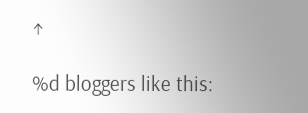↑

%d bloggers like this: